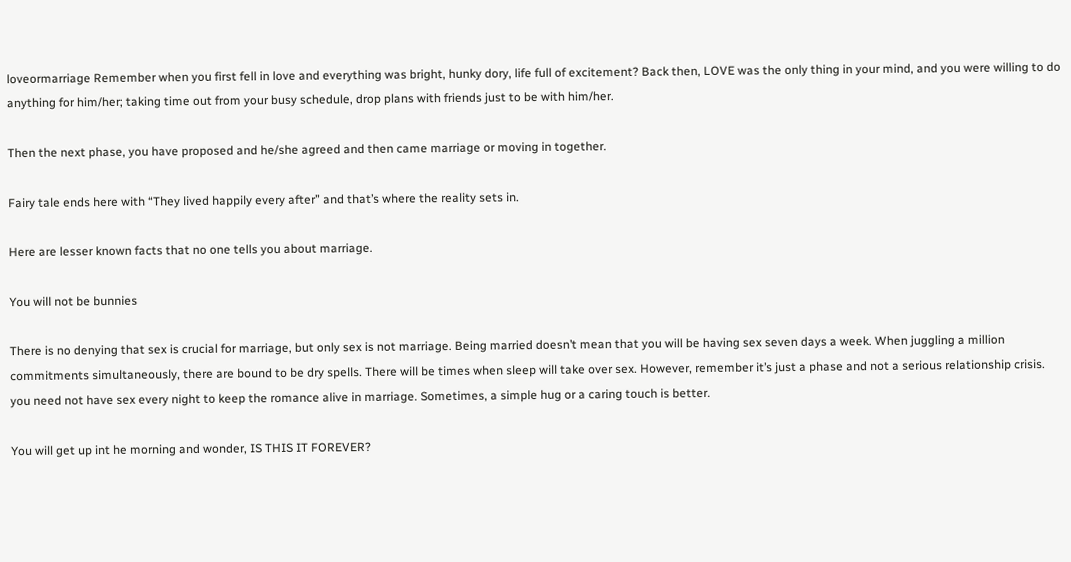loveormarriage Remember when you first fell in love and everything was bright, hunky dory, life full of excitement? Back then, LOVE was the only thing in your mind, and you were willing to do anything for him/her; taking time out from your busy schedule, drop plans with friends just to be with him/her.

Then the next phase, you have proposed and he/she agreed and then came marriage or moving in together.

Fairy tale ends here with “They lived happily every after” and that’s where the reality sets in.

Here are lesser known facts that no one tells you about marriage.

You will not be bunnies

There is no denying that sex is crucial for marriage, but only sex is not marriage. Being married doesn’t mean that you will be having sex seven days a week. When juggling a million commitments simultaneously, there are bound to be dry spells. There will be times when sleep will take over sex. However, remember it’s just a phase and not a serious relationship crisis. you need not have sex every night to keep the romance alive in marriage. Sometimes, a simple hug or a caring touch is better.

You will get up int he morning and wonder, IS THIS IT FOREVER?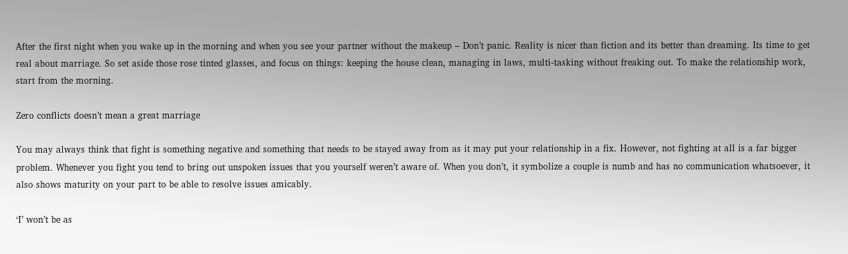After the first night when you wake up in the morning and when you see your partner without the makeup – Don’t panic. Reality is nicer than fiction and its better than dreaming. Its time to get real about marriage. So set aside those rose tinted glasses, and focus on things: keeping the house clean, managing in laws, multi-tasking without freaking out. To make the relationship work, start from the morning.

Zero conflicts doesn’t mean a great marriage

You may always think that fight is something negative and something that needs to be stayed away from as it may put your relationship in a fix. However, not fighting at all is a far bigger problem. Whenever you fight you tend to bring out unspoken issues that you yourself weren’t aware of. When you don’t, it symbolize a couple is numb and has no communication whatsoever, it also shows maturity on your part to be able to resolve issues amicably.

‘I’ won’t be as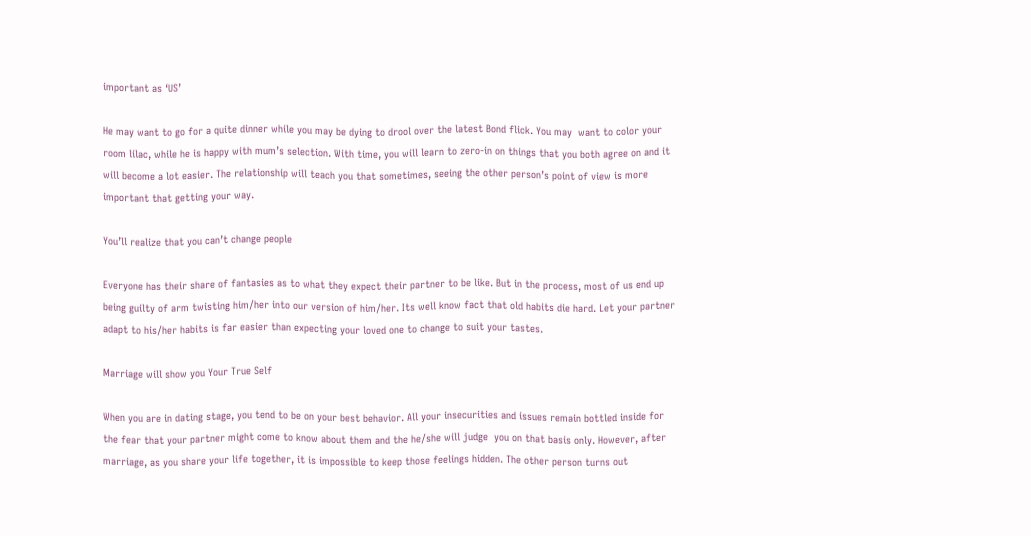important as ‘US’

He may want to go for a quite dinner while you may be dying to drool over the latest Bond flick. You may  want to color your room lilac, while he is happy with mum’s selection. With time, you will learn to zero-in on things that you both agree on and it will become a lot easier. The relationship will teach you that sometimes, seeing the other person’s point of view is more important that getting your way.

You’ll realize that you can’t change people

Everyone has their share of fantasies as to what they expect their partner to be like. But in the process, most of us end up being guilty of arm twisting him/her into our version of him/her. Its well know fact that old habits die hard. Let your partner adapt to his/her habits is far easier than expecting your loved one to change to suit your tastes.

Marriage will show you Your True Self

When you are in dating stage, you tend to be on your best behavior. All your insecurities and issues remain bottled inside for the fear that your partner might come to know about them and the he/she will judge  you on that basis only. However, after marriage, as you share your life together, it is impossible to keep those feelings hidden. The other person turns out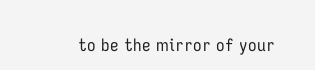to be the mirror of your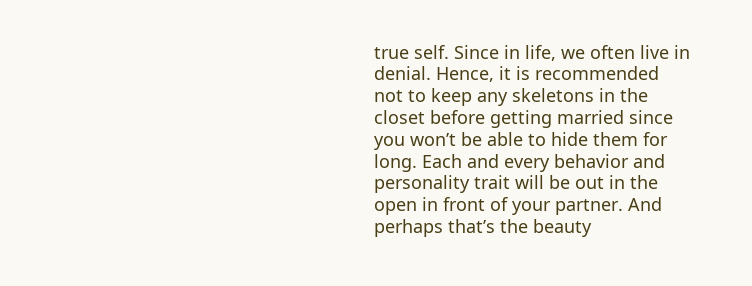true self. Since in life, we often live in denial. Hence, it is recommended not to keep any skeletons in the closet before getting married since you won’t be able to hide them for long. Each and every behavior and personality trait will be out in the open in front of your partner. And perhaps that’s the beauty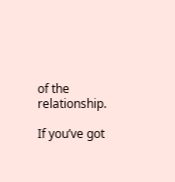of the relationship.

If you’ve got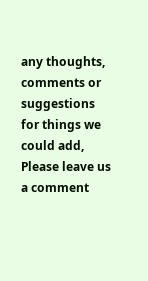any thoughts, comments or suggestions for things we could add, Please leave us a comment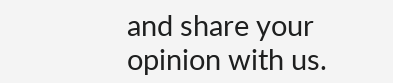and share your opinion with us.